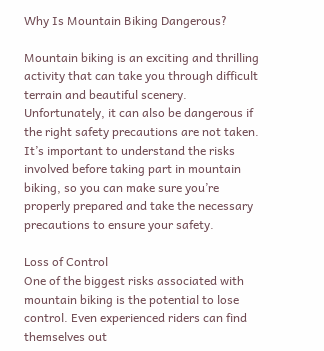Why Is Mountain Biking Dangerous?

Mountain biking is an exciting and thrilling activity that can take you through difficult terrain and beautiful scenery. Unfortunately, it can also be dangerous if the right safety precautions are not taken. It’s important to understand the risks involved before taking part in mountain biking, so you can make sure you’re properly prepared and take the necessary precautions to ensure your safety.

Loss of Control
One of the biggest risks associated with mountain biking is the potential to lose control. Even experienced riders can find themselves out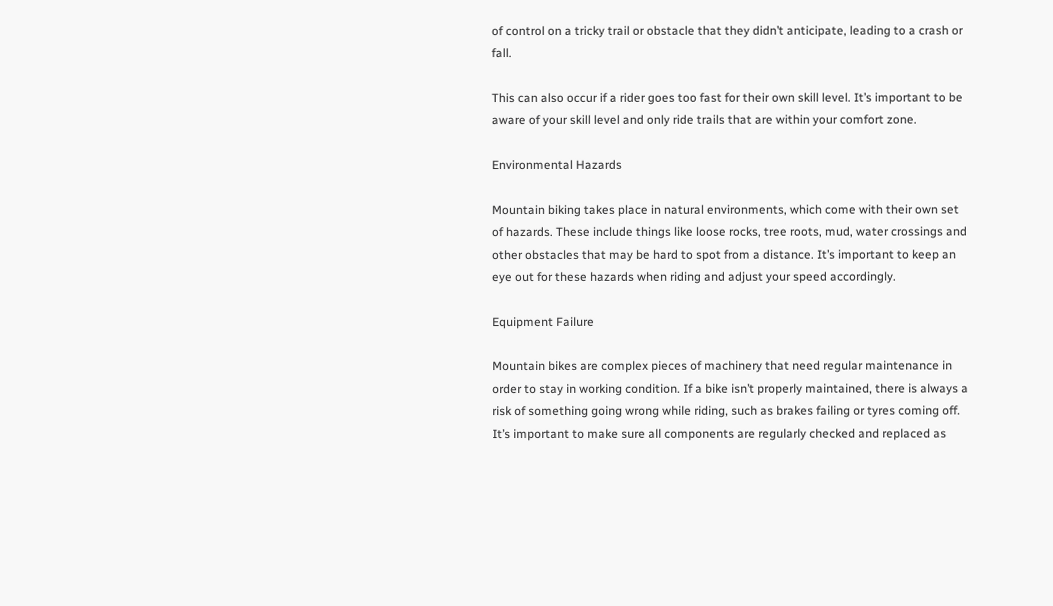of control on a tricky trail or obstacle that they didn’t anticipate, leading to a crash or fall.

This can also occur if a rider goes too fast for their own skill level. It’s important to be aware of your skill level and only ride trails that are within your comfort zone.

Environmental Hazards

Mountain biking takes place in natural environments, which come with their own set of hazards. These include things like loose rocks, tree roots, mud, water crossings and other obstacles that may be hard to spot from a distance. It’s important to keep an eye out for these hazards when riding and adjust your speed accordingly.

Equipment Failure

Mountain bikes are complex pieces of machinery that need regular maintenance in order to stay in working condition. If a bike isn’t properly maintained, there is always a risk of something going wrong while riding, such as brakes failing or tyres coming off. It’s important to make sure all components are regularly checked and replaced as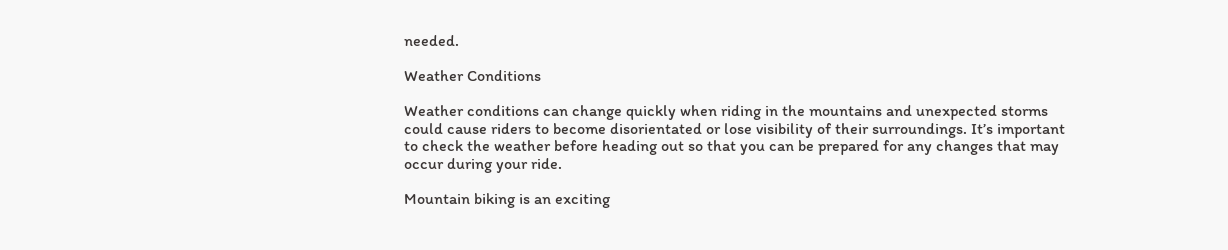needed.

Weather Conditions

Weather conditions can change quickly when riding in the mountains and unexpected storms could cause riders to become disorientated or lose visibility of their surroundings. It’s important to check the weather before heading out so that you can be prepared for any changes that may occur during your ride.

Mountain biking is an exciting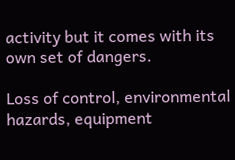activity but it comes with its own set of dangers.

Loss of control, environmental hazards, equipment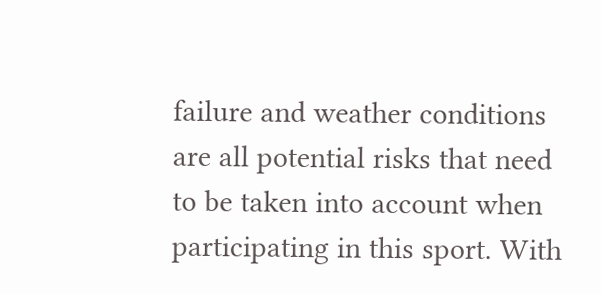failure and weather conditions are all potential risks that need to be taken into account when participating in this sport. With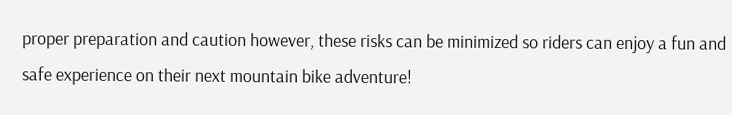proper preparation and caution however, these risks can be minimized so riders can enjoy a fun and safe experience on their next mountain bike adventure!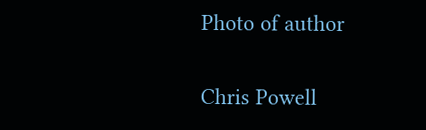Photo of author

Chris Powell